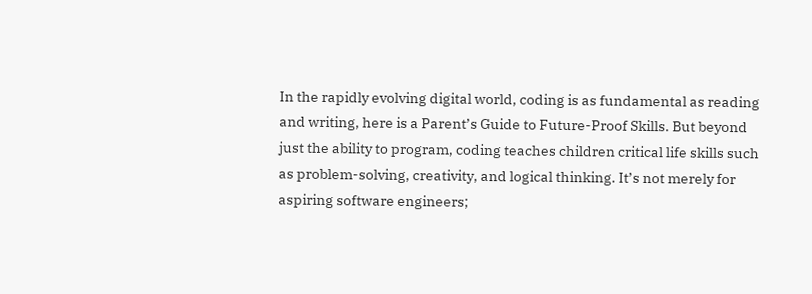In the rapidly evolving digital world, coding is as fundamental as reading and writing, here is a Parent’s Guide to Future-Proof Skills. But beyond just the ability to program, coding teaches children critical life skills such as problem-solving, creativity, and logical thinking. It’s not merely for aspiring software engineers;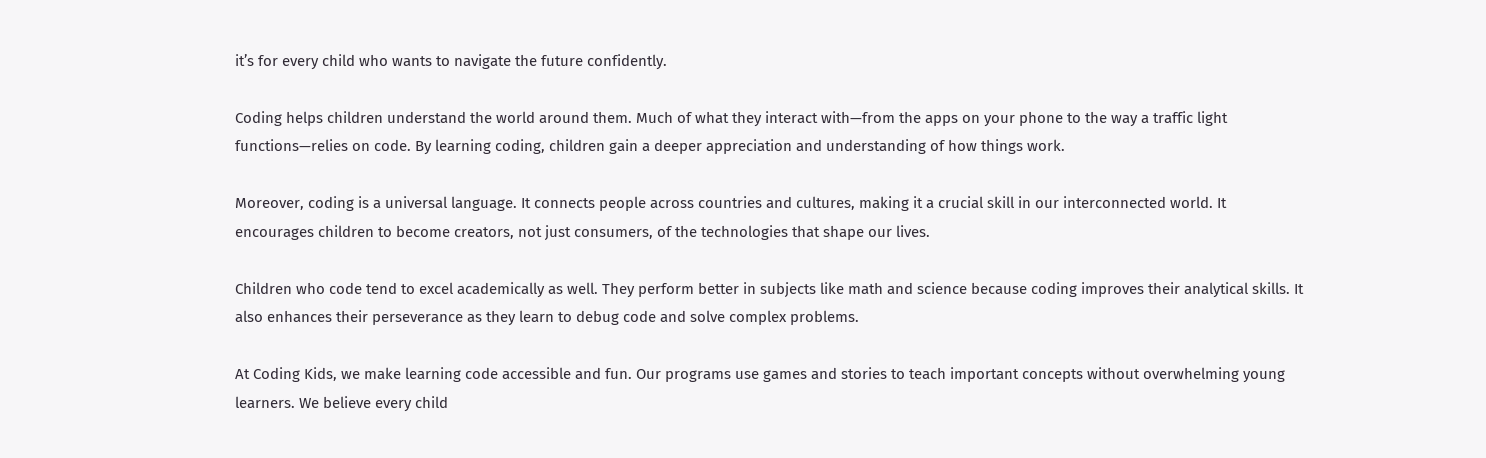it’s for every child who wants to navigate the future confidently.

Coding helps children understand the world around them. Much of what they interact with—from the apps on your phone to the way a traffic light functions—relies on code. By learning coding, children gain a deeper appreciation and understanding of how things work.

Moreover, coding is a universal language. It connects people across countries and cultures, making it a crucial skill in our interconnected world. It encourages children to become creators, not just consumers, of the technologies that shape our lives.

Children who code tend to excel academically as well. They perform better in subjects like math and science because coding improves their analytical skills. It also enhances their perseverance as they learn to debug code and solve complex problems.

At Coding Kids, we make learning code accessible and fun. Our programs use games and stories to teach important concepts without overwhelming young learners. We believe every child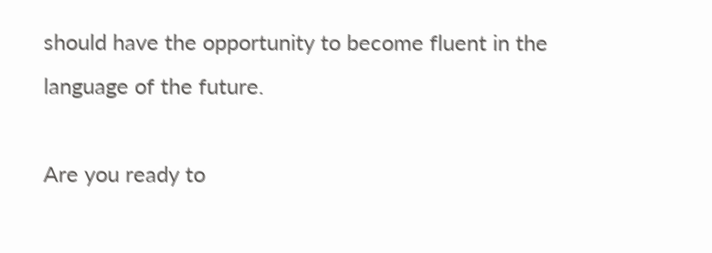should have the opportunity to become fluent in the language of the future.

Are you ready to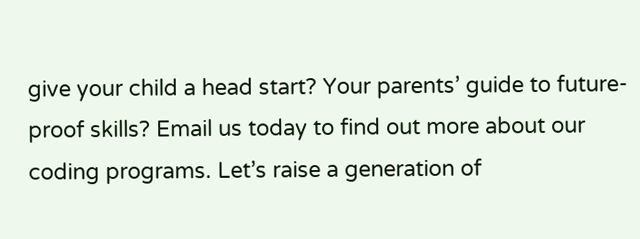give your child a head start? Your parents’ guide to future-proof skills? Email us today to find out more about our coding programs. Let’s raise a generation of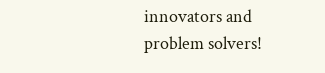innovators and problem solvers!